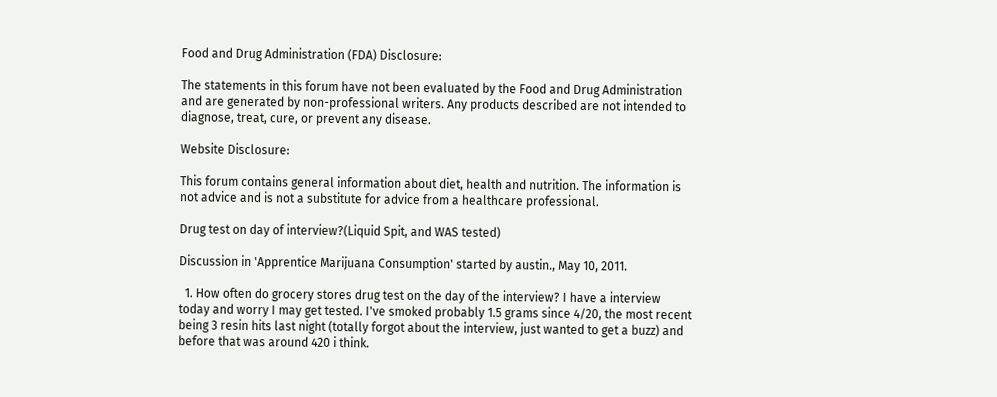Food and Drug Administration (FDA) Disclosure:

The statements in this forum have not been evaluated by the Food and Drug Administration and are generated by non-professional writers. Any products described are not intended to diagnose, treat, cure, or prevent any disease.

Website Disclosure:

This forum contains general information about diet, health and nutrition. The information is not advice and is not a substitute for advice from a healthcare professional.

Drug test on day of interview?(Liquid Spit, and WAS tested)

Discussion in 'Apprentice Marijuana Consumption' started by austin., May 10, 2011.

  1. How often do grocery stores drug test on the day of the interview? I have a interview today and worry I may get tested. I've smoked probably 1.5 grams since 4/20, the most recent being 3 resin hits last night (totally forgot about the interview, just wanted to get a buzz) and before that was around 420 i think.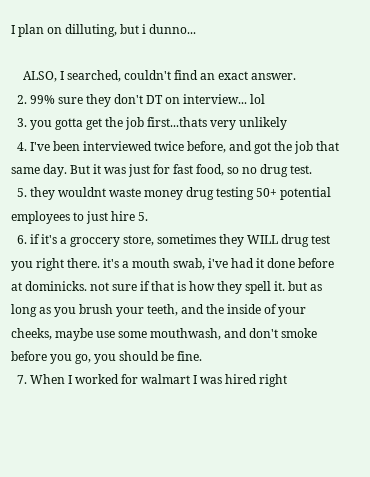I plan on dilluting, but i dunno...

    ALSO, I searched, couldn't find an exact answer.
  2. 99% sure they don't DT on interview... lol
  3. you gotta get the job first...thats very unlikely
  4. I've been interviewed twice before, and got the job that same day. But it was just for fast food, so no drug test.
  5. they wouldnt waste money drug testing 50+ potential employees to just hire 5.
  6. if it's a groccery store, sometimes they WILL drug test you right there. it's a mouth swab, i've had it done before at dominicks. not sure if that is how they spell it. but as long as you brush your teeth, and the inside of your cheeks, maybe use some mouthwash, and don't smoke before you go, you should be fine.
  7. When I worked for walmart I was hired right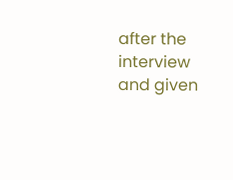after the interview and given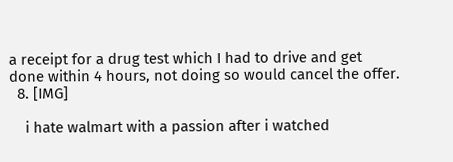a receipt for a drug test which I had to drive and get done within 4 hours, not doing so would cancel the offer.
  8. [IMG]

    i hate walmart with a passion after i watched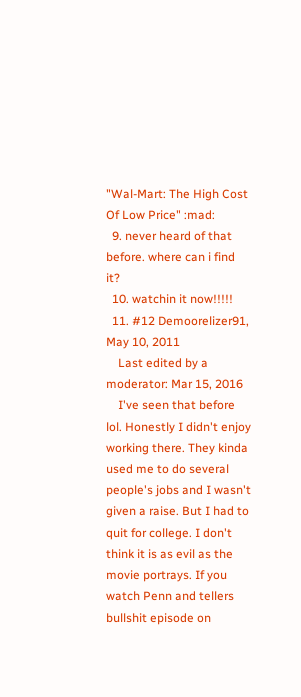"Wal-Mart: The High Cost Of Low Price" :mad:
  9. never heard of that before. where can i find it?
  10. watchin it now!!!!!
  11. #12 Demoorelizer91, May 10, 2011
    Last edited by a moderator: Mar 15, 2016
    I've seen that before lol. Honestly I didn't enjoy working there. They kinda used me to do several people's jobs and I wasn't given a raise. But I had to quit for college. I don't think it is as evil as the movie portrays. If you watch Penn and tellers bullshit episode on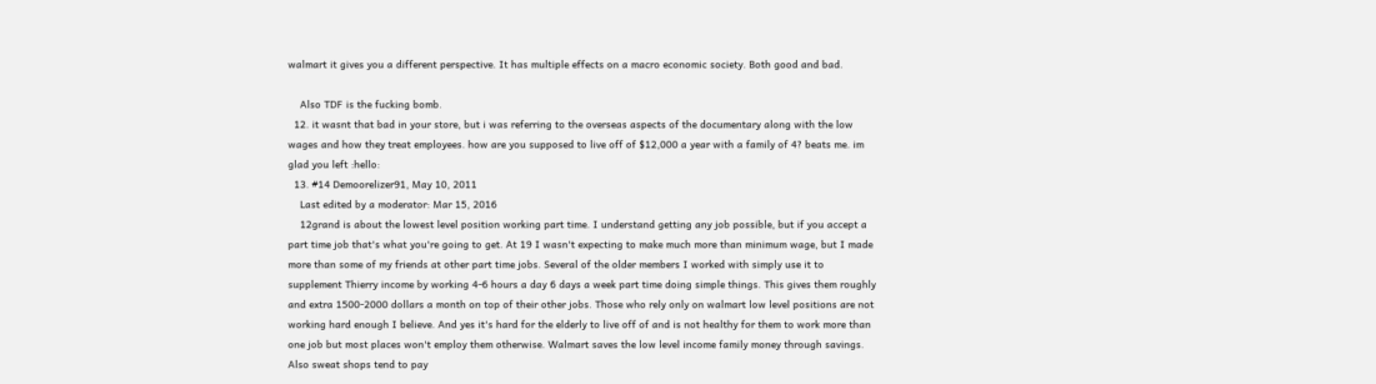walmart it gives you a different perspective. It has multiple effects on a macro economic society. Both good and bad.

    Also TDF is the fucking bomb.
  12. it wasnt that bad in your store, but i was referring to the overseas aspects of the documentary along with the low wages and how they treat employees. how are you supposed to live off of $12,000 a year with a family of 4? beats me. im glad you left :hello:
  13. #14 Demoorelizer91, May 10, 2011
    Last edited by a moderator: Mar 15, 2016
    12grand is about the lowest level position working part time. I understand getting any job possible, but if you accept a part time job that's what you're going to get. At 19 I wasn't expecting to make much more than minimum wage, but I made more than some of my friends at other part time jobs. Several of the older members I worked with simply use it to supplement Thierry income by working 4-6 hours a day 6 days a week part time doing simple things. This gives them roughly and extra 1500-2000 dollars a month on top of their other jobs. Those who rely only on walmart low level positions are not working hard enough I believe. And yes it's hard for the elderly to live off of and is not healthy for them to work more than one job but most places won't employ them otherwise. Walmart saves the low level income family money through savings. Also sweat shops tend to pay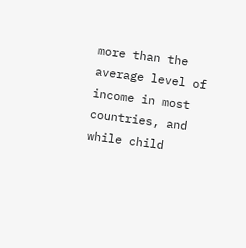more than the average level of income in most countries, and while child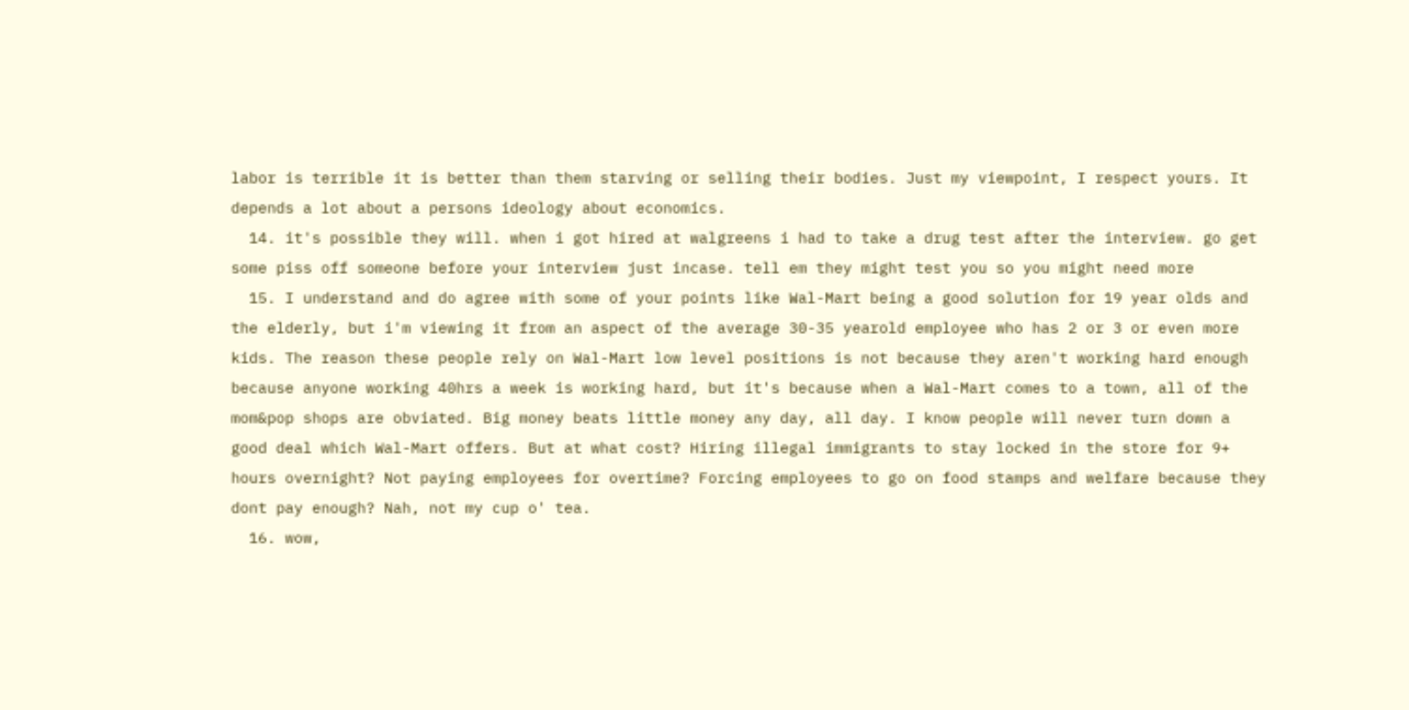labor is terrible it is better than them starving or selling their bodies. Just my viewpoint, I respect yours. It depends a lot about a persons ideology about economics.
  14. it's possible they will. when i got hired at walgreens i had to take a drug test after the interview. go get some piss off someone before your interview just incase. tell em they might test you so you might need more
  15. I understand and do agree with some of your points like Wal-Mart being a good solution for 19 year olds and the elderly, but i'm viewing it from an aspect of the average 30-35 yearold employee who has 2 or 3 or even more kids. The reason these people rely on Wal-Mart low level positions is not because they aren't working hard enough because anyone working 40hrs a week is working hard, but it's because when a Wal-Mart comes to a town, all of the mom&pop shops are obviated. Big money beats little money any day, all day. I know people will never turn down a good deal which Wal-Mart offers. But at what cost? Hiring illegal immigrants to stay locked in the store for 9+ hours overnight? Not paying employees for overtime? Forcing employees to go on food stamps and welfare because they dont pay enough? Nah, not my cup o' tea.
  16. wow,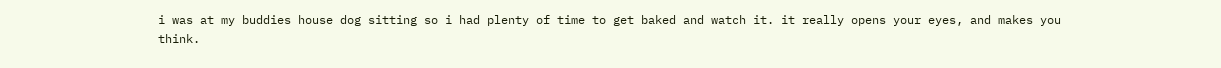i was at my buddies house dog sitting so i had plenty of time to get baked and watch it. it really opens your eyes, and makes you think.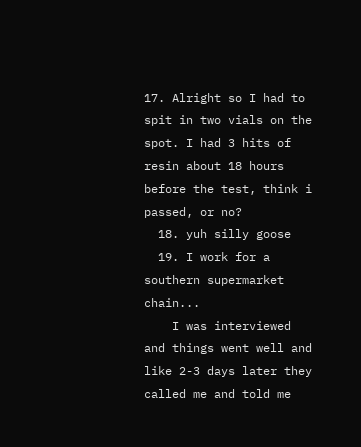17. Alright so I had to spit in two vials on the spot. I had 3 hits of resin about 18 hours before the test, think i passed, or no?
  18. yuh silly goose
  19. I work for a southern supermarket chain...
    I was interviewed and things went well and like 2-3 days later they called me and told me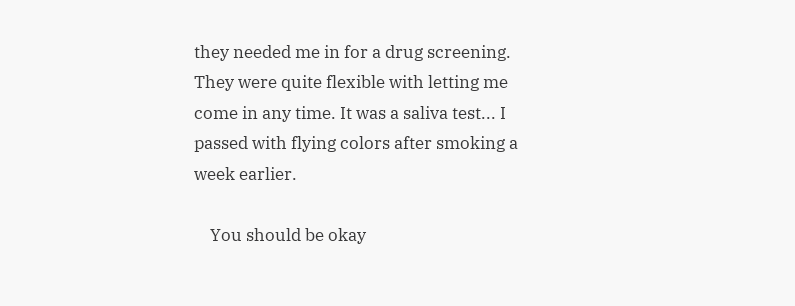they needed me in for a drug screening. They were quite flexible with letting me come in any time. It was a saliva test... I passed with flying colors after smoking a week earlier.

    You should be okay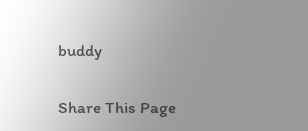buddy

Share This Page